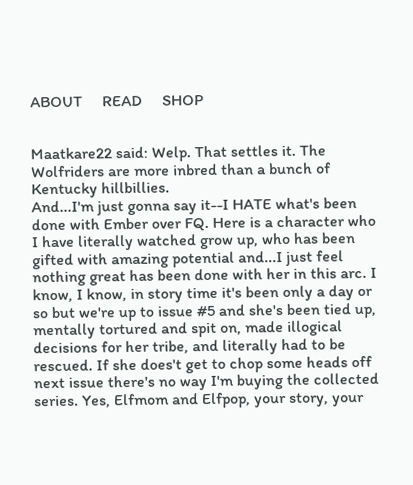ABOUT     READ     SHOP


Maatkare22 said: Welp. That settles it. The Wolfriders are more inbred than a bunch of Kentucky hillbillies.
And...I'm just gonna say it--I HATE what's been done with Ember over FQ. Here is a character who I have literally watched grow up, who has been gifted with amazing potential and...I just feel nothing great has been done with her in this arc. I know, I know, in story time it's been only a day or so but we're up to issue #5 and she's been tied up, mentally tortured and spit on, made illogical decisions for her tribe, and literally had to be rescued. If she does't get to chop some heads off next issue there's no way I'm buying the collected series. Yes, Elfmom and Elfpop, your story, your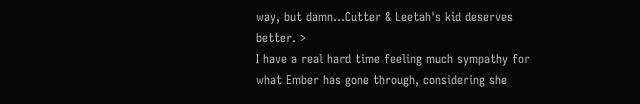way, but damn...Cutter & Leetah's kid deserves better. >
I have a real hard time feeling much sympathy for what Ember has gone through, considering she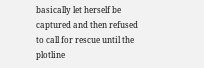basically let herself be captured and then refused to call for rescue until the plotline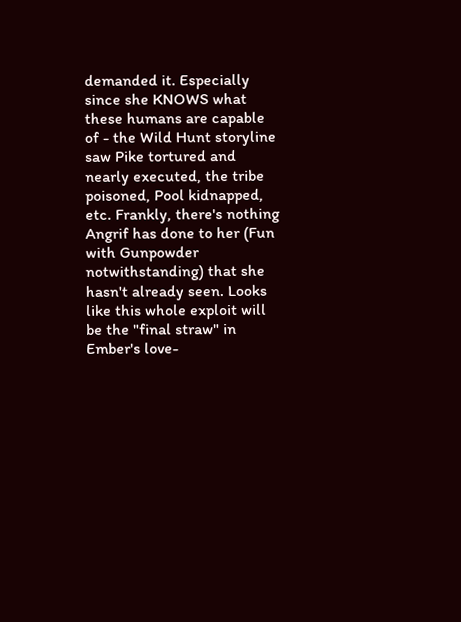demanded it. Especially since she KNOWS what these humans are capable of - the Wild Hunt storyline saw Pike tortured and nearly executed, the tribe poisoned, Pool kidnapped, etc. Frankly, there's nothing Angrif has done to her (Fun with Gunpowder notwithstanding) that she hasn't already seen. Looks like this whole exploit will be the "final straw" in Ember's love-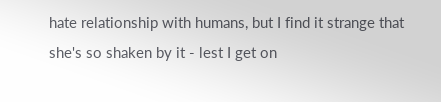hate relationship with humans, but I find it strange that she's so shaken by it - lest I get on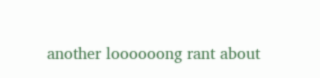another loooooong rant about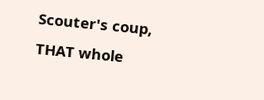Scouter's coup, THAT whole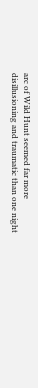arc of Wild Hunt seemed far more disillusioning and traumatic than one night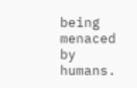being menaced by humans.